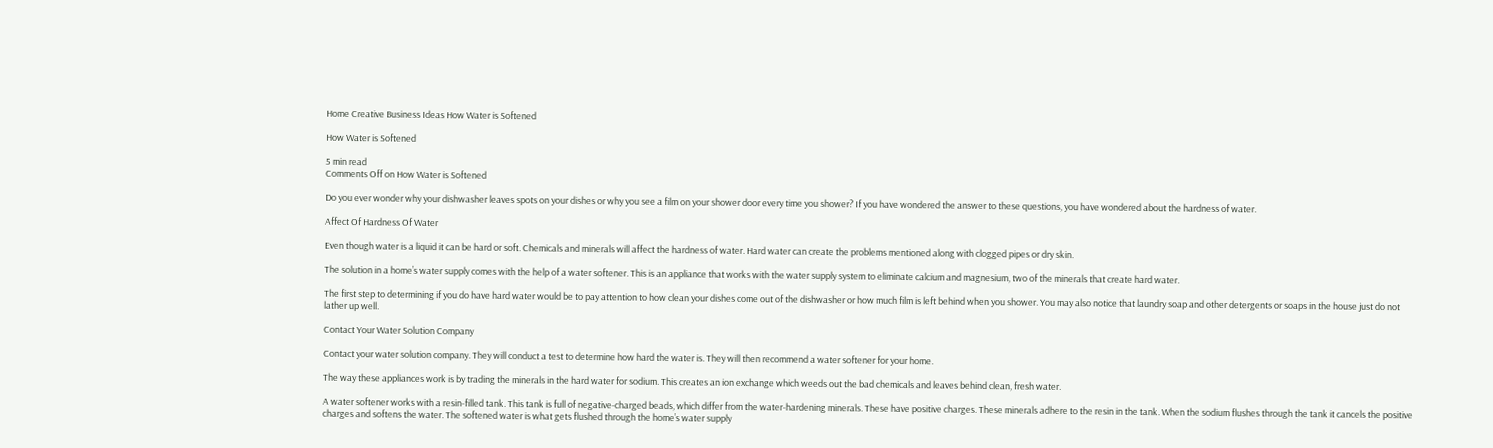Home Creative Business Ideas How Water is Softened

How Water is Softened

5 min read
Comments Off on How Water is Softened

Do you ever wonder why your dishwasher leaves spots on your dishes or why you see a film on your shower door every time you shower? If you have wondered the answer to these questions, you have wondered about the hardness of water.

Affect Of Hardness Of Water

Even though water is a liquid it can be hard or soft. Chemicals and minerals will affect the hardness of water. Hard water can create the problems mentioned along with clogged pipes or dry skin.

The solution in a home’s water supply comes with the help of a water softener. This is an appliance that works with the water supply system to eliminate calcium and magnesium, two of the minerals that create hard water.

The first step to determining if you do have hard water would be to pay attention to how clean your dishes come out of the dishwasher or how much film is left behind when you shower. You may also notice that laundry soap and other detergents or soaps in the house just do not lather up well.

Contact Your Water Solution Company

Contact your water solution company. They will conduct a test to determine how hard the water is. They will then recommend a water softener for your home.

The way these appliances work is by trading the minerals in the hard water for sodium. This creates an ion exchange which weeds out the bad chemicals and leaves behind clean, fresh water.

A water softener works with a resin-filled tank. This tank is full of negative-charged beads, which differ from the water-hardening minerals. These have positive charges. These minerals adhere to the resin in the tank. When the sodium flushes through the tank it cancels the positive charges and softens the water. The softened water is what gets flushed through the home’s water supply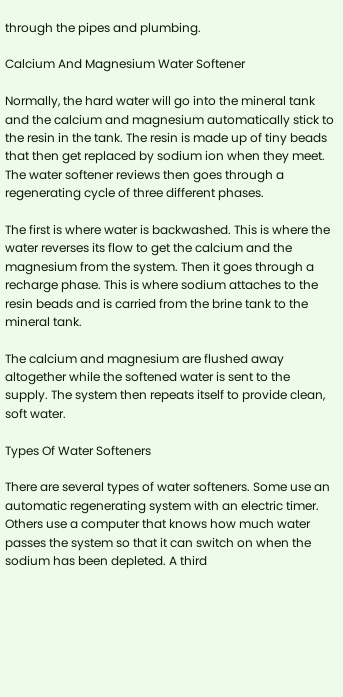through the pipes and plumbing.

Calcium And Magnesium Water Softener

Normally, the hard water will go into the mineral tank and the calcium and magnesium automatically stick to the resin in the tank. The resin is made up of tiny beads that then get replaced by sodium ion when they meet. The water softener reviews then goes through a regenerating cycle of three different phases.

The first is where water is backwashed. This is where the water reverses its flow to get the calcium and the magnesium from the system. Then it goes through a recharge phase. This is where sodium attaches to the resin beads and is carried from the brine tank to the mineral tank.

The calcium and magnesium are flushed away altogether while the softened water is sent to the supply. The system then repeats itself to provide clean, soft water.

Types Of Water Softeners

There are several types of water softeners. Some use an automatic regenerating system with an electric timer. Others use a computer that knows how much water passes the system so that it can switch on when the sodium has been depleted. A third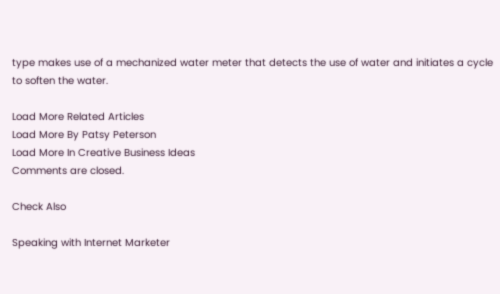type makes use of a mechanized water meter that detects the use of water and initiates a cycle to soften the water.

Load More Related Articles
Load More By Patsy Peterson
Load More In Creative Business Ideas
Comments are closed.

Check Also

Speaking with Internet Marketer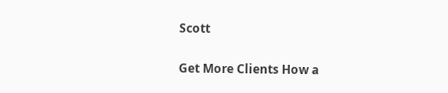Scott

Get More Clients How a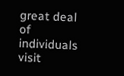great deal of individuals visit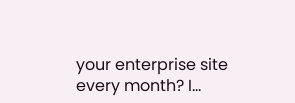your enterprise site every month? I…